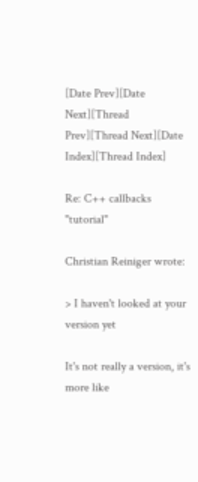[Date Prev][Date Next][Thread Prev][Thread Next][Date Index][Thread Index]

Re: C++ callbacks "tutorial"

Christian Reiniger wrote:

> I haven't looked at your version yet

It's not really a version, it's more like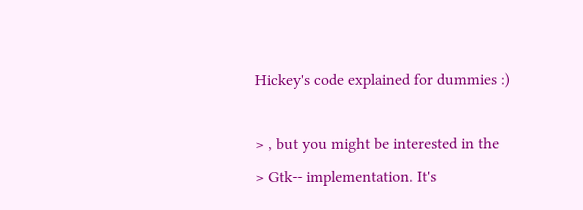Hickey's code explained for dummies :)

> , but you might be interested in the
> Gtk-- implementation. It's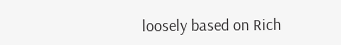loosely based on Rich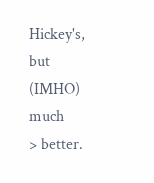Hickey's, but (IMHO) much
> better.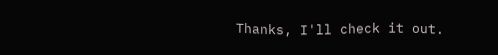Thanks, I'll check it out.